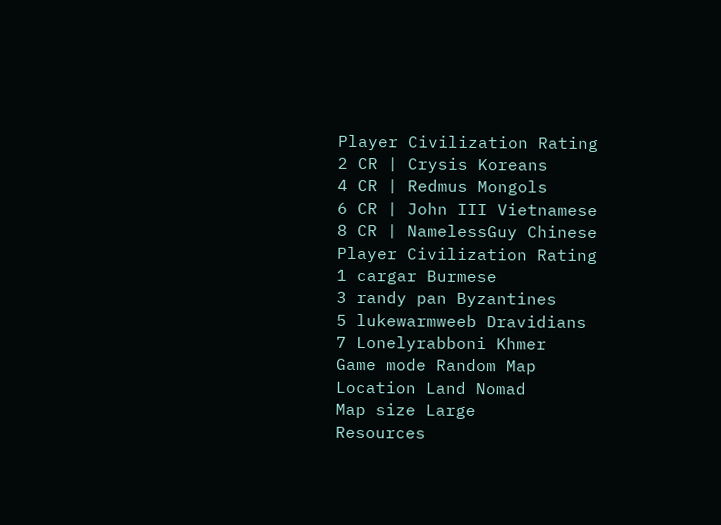Player Civilization Rating
2 CR | Crysis Koreans
4 CR | Redmus Mongols
6 CR | John III Vietnamese
8 CR | NamelessGuy Chinese
Player Civilization Rating
1 cargar Burmese
3 randy pan Byzantines
5 lukewarmweeb Dravidians
7 Lonelyrabboni Khmer
Game mode Random Map
Location Land Nomad
Map size Large
Resources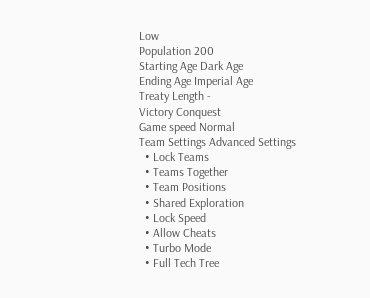Low
Population 200
Starting Age Dark Age
Ending Age Imperial Age
Treaty Length -
Victory Conquest
Game speed Normal
Team Settings Advanced Settings
  • Lock Teams
  • Teams Together
  • Team Positions
  • Shared Exploration
  • Lock Speed
  • Allow Cheats
  • Turbo Mode
  • Full Tech Tree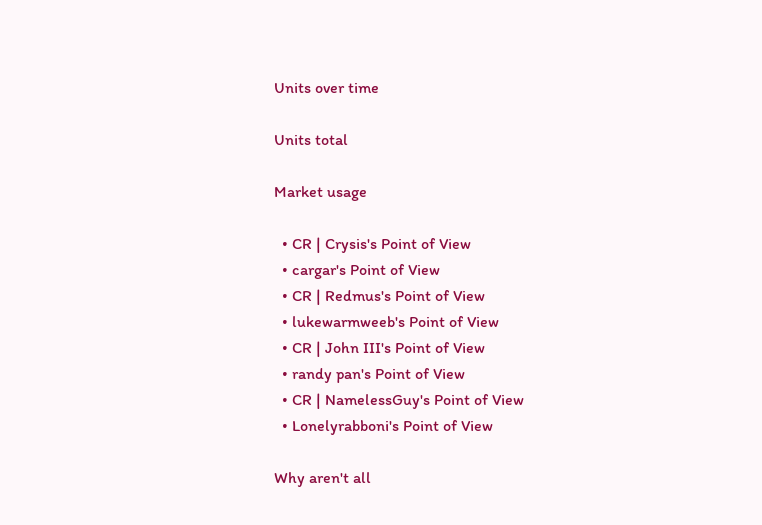Units over time

Units total

Market usage

  • CR | Crysis's Point of View
  • cargar's Point of View
  • CR | Redmus's Point of View
  • lukewarmweeb's Point of View
  • CR | John III's Point of View
  • randy pan's Point of View
  • CR | NamelessGuy's Point of View
  • Lonelyrabboni's Point of View

Why aren't all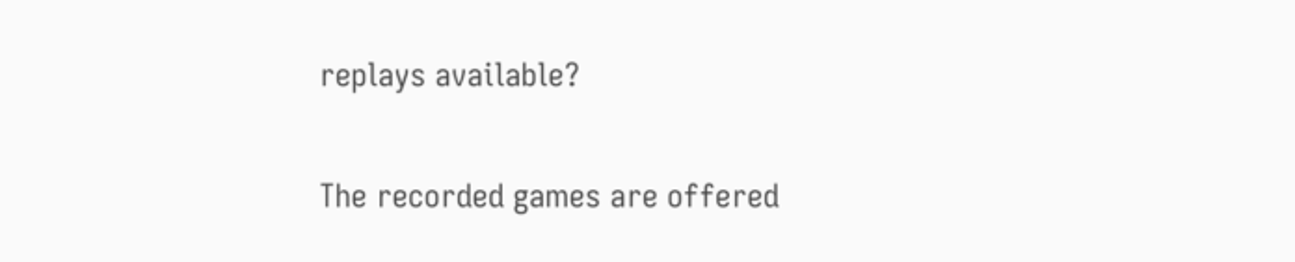replays available?

The recorded games are offered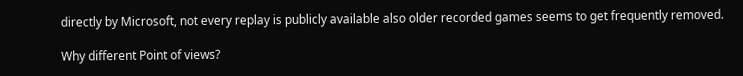directly by Microsoft, not every replay is publicly available also older recorded games seems to get frequently removed.

Why different Point of views?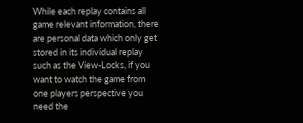While each replay contains all game relevant information, there are personal data which only get stored in its individual replay such as the View-Locks, if you want to watch the game from one players perspective you need the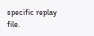specific replay file.